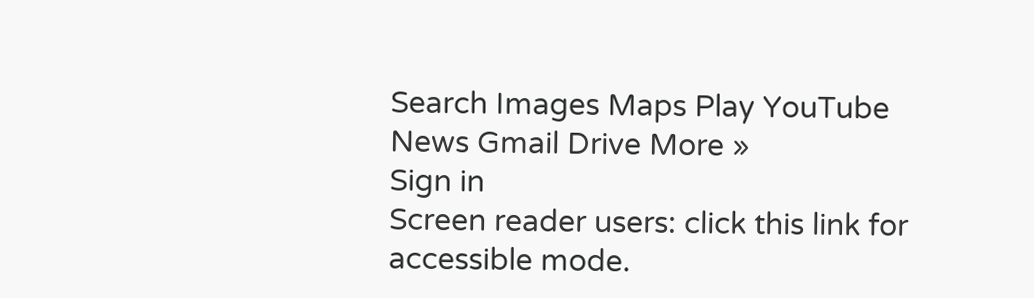Search Images Maps Play YouTube News Gmail Drive More »
Sign in
Screen reader users: click this link for accessible mode.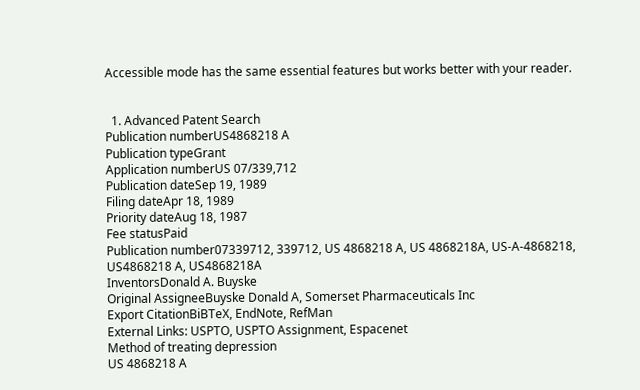Accessible mode has the same essential features but works better with your reader.


  1. Advanced Patent Search
Publication numberUS4868218 A
Publication typeGrant
Application numberUS 07/339,712
Publication dateSep 19, 1989
Filing dateApr 18, 1989
Priority dateAug 18, 1987
Fee statusPaid
Publication number07339712, 339712, US 4868218 A, US 4868218A, US-A-4868218, US4868218 A, US4868218A
InventorsDonald A. Buyske
Original AssigneeBuyske Donald A, Somerset Pharmaceuticals Inc
Export CitationBiBTeX, EndNote, RefMan
External Links: USPTO, USPTO Assignment, Espacenet
Method of treating depression
US 4868218 A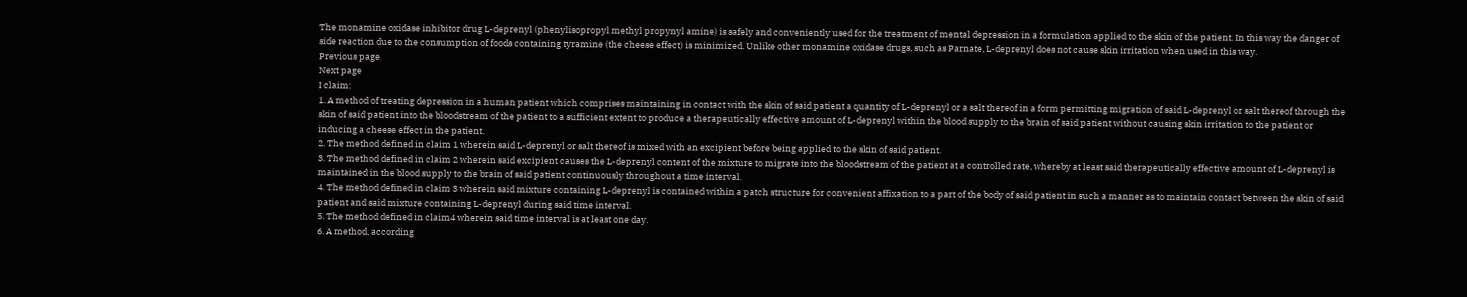The monamine oxidase inhibitor drug L-deprenyl (phenylisopropyl methyl propynyl amine) is safely and conveniently used for the treatment of mental depression in a formulation applied to the skin of the patient. In this way the danger of side reaction due to the consumption of foods containing tyramine (the cheese effect) is minimized. Unlike other monamine oxidase drugs, such as Parnate, L-deprenyl does not cause skin irritation when used in this way.
Previous page
Next page
I claim:
1. A method of treating depression in a human patient which comprises maintaining in contact with the skin of said patient a quantity of L-deprenyl or a salt thereof in a form permitting migration of said L-deprenyl or salt thereof through the skin of said patient into the bloodstream of the patient to a sufficient extent to produce a therapeutically effective amount of L-deprenyl within the blood supply to the brain of said patient without causing skin irritation to the patient or inducing a cheese effect in the patient.
2. The method defined in claim 1 wherein said L-deprenyl or salt thereof is mixed with an excipient before being applied to the skin of said patient.
3. The method defined in claim 2 wherein said excipient causes the L-deprenyl content of the mixture to migrate into the bloodstream of the patient at a controlled rate, whereby at least said therapeutically effective amount of L-deprenyl is maintained in the blood supply to the brain of said patient continuously throughout a time interval.
4. The method defined in claim 3 wherein said mixture containing L-deprenyl is contained within a patch structure for convenient affixation to a part of the body of said patient in such a manner as to maintain contact between the skin of said patient and said mixture containing L-deprenyl during said time interval.
5. The method defined in claim4 wherein said time interval is at least one day.
6. A method, according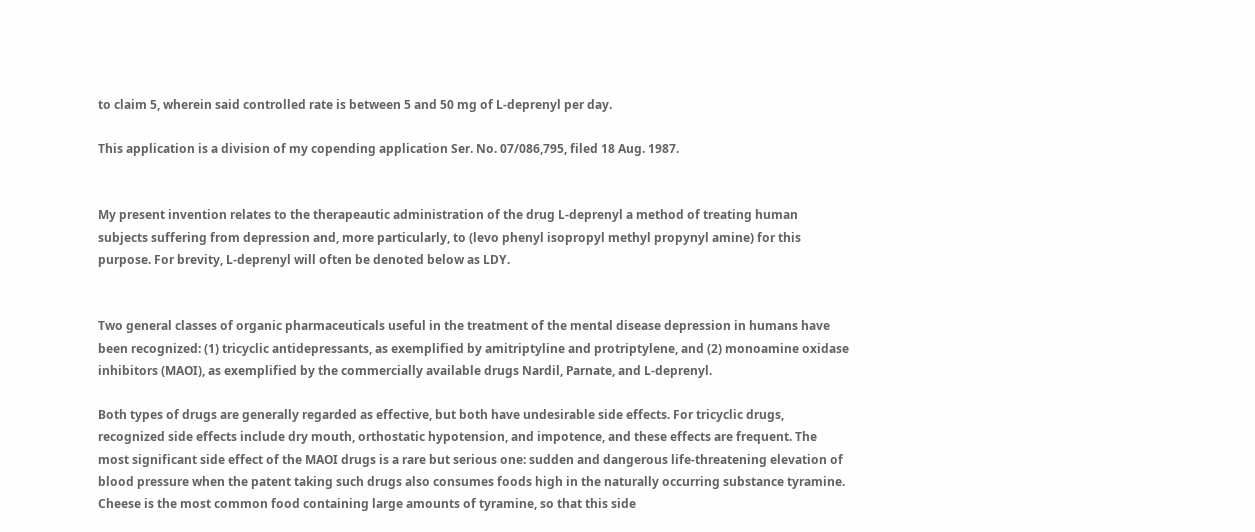to claim 5, wherein said controlled rate is between 5 and 50 mg of L-deprenyl per day.

This application is a division of my copending application Ser. No. 07/086,795, filed 18 Aug. 1987.


My present invention relates to the therapeautic administration of the drug L-deprenyl a method of treating human subjects suffering from depression and, more particularly, to (levo phenyl isopropyl methyl propynyl amine) for this purpose. For brevity, L-deprenyl will often be denoted below as LDY.


Two general classes of organic pharmaceuticals useful in the treatment of the mental disease depression in humans have been recognized: (1) tricyclic antidepressants, as exemplified by amitriptyline and protriptylene, and (2) monoamine oxidase inhibitors (MAOI), as exemplified by the commercially available drugs Nardil, Parnate, and L-deprenyl.

Both types of drugs are generally regarded as effective, but both have undesirable side effects. For tricyclic drugs, recognized side effects include dry mouth, orthostatic hypotension, and impotence, and these effects are frequent. The most significant side effect of the MAOI drugs is a rare but serious one: sudden and dangerous life-threatening elevation of blood pressure when the patent taking such drugs also consumes foods high in the naturally occurring substance tyramine. Cheese is the most common food containing large amounts of tyramine, so that this side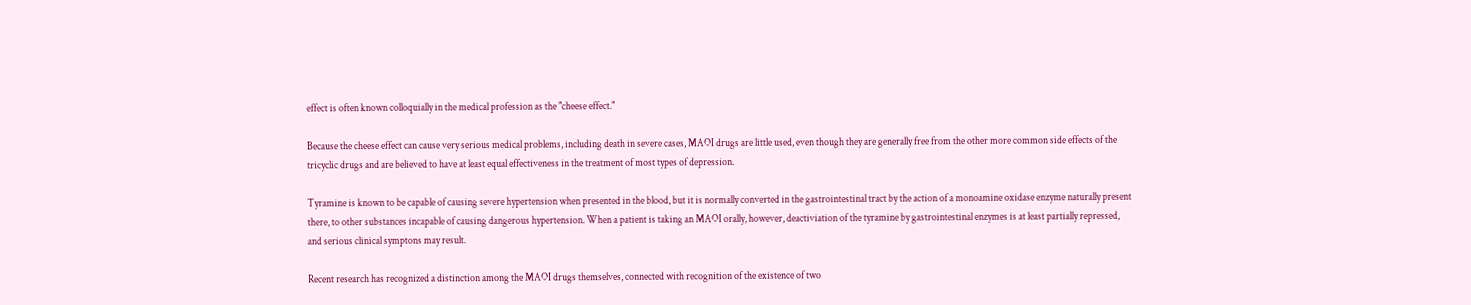effect is often known colloquially in the medical profession as the "cheese effect."

Because the cheese effect can cause very serious medical problems, including death in severe cases, MAOI drugs are little used, even though they are generally free from the other more common side effects of the tricyclic drugs and are believed to have at least equal effectiveness in the treatment of most types of depression.

Tyramine is known to be capable of causing severe hypertension when presented in the blood, but it is normally converted in the gastrointestinal tract by the action of a monoamine oxidase enzyme naturally present there, to other substances incapable of causing dangerous hypertension. When a patient is taking an MAOI orally, however, deactiviation of the tyramine by gastrointestinal enzymes is at least partially repressed, and serious clinical symptons may result.

Recent research has recognized a distinction among the MAOI drugs themselves, connected with recognition of the existence of two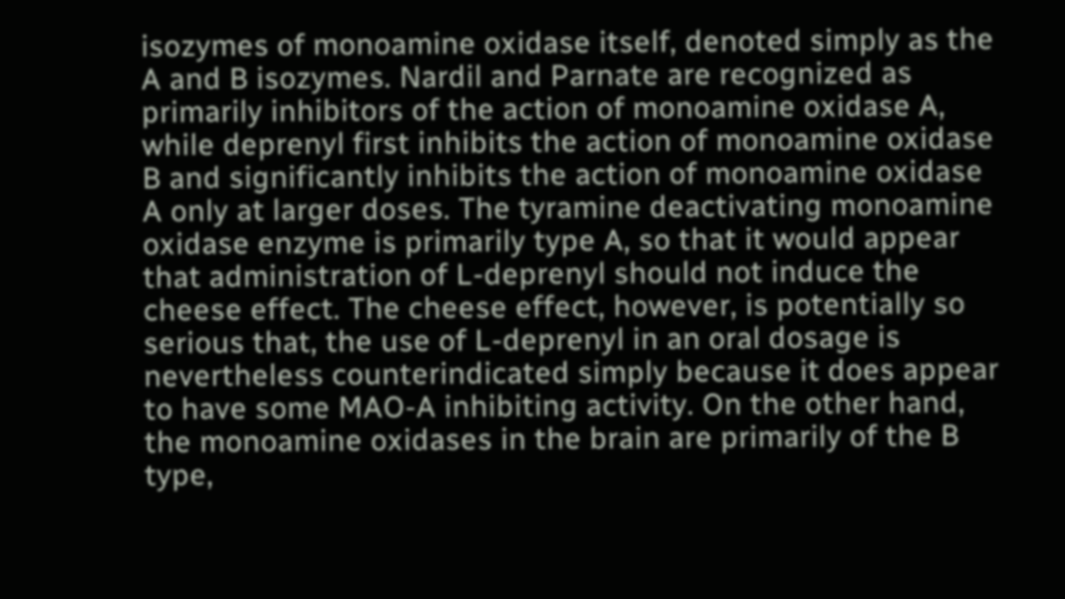isozymes of monoamine oxidase itself, denoted simply as the A and B isozymes. Nardil and Parnate are recognized as primarily inhibitors of the action of monoamine oxidase A, while deprenyl first inhibits the action of monoamine oxidase B and significantly inhibits the action of monoamine oxidase A only at larger doses. The tyramine deactivating monoamine oxidase enzyme is primarily type A, so that it would appear that administration of L-deprenyl should not induce the cheese effect. The cheese effect, however, is potentially so serious that, the use of L-deprenyl in an oral dosage is nevertheless counterindicated simply because it does appear to have some MAO-A inhibiting activity. On the other hand, the monoamine oxidases in the brain are primarily of the B type,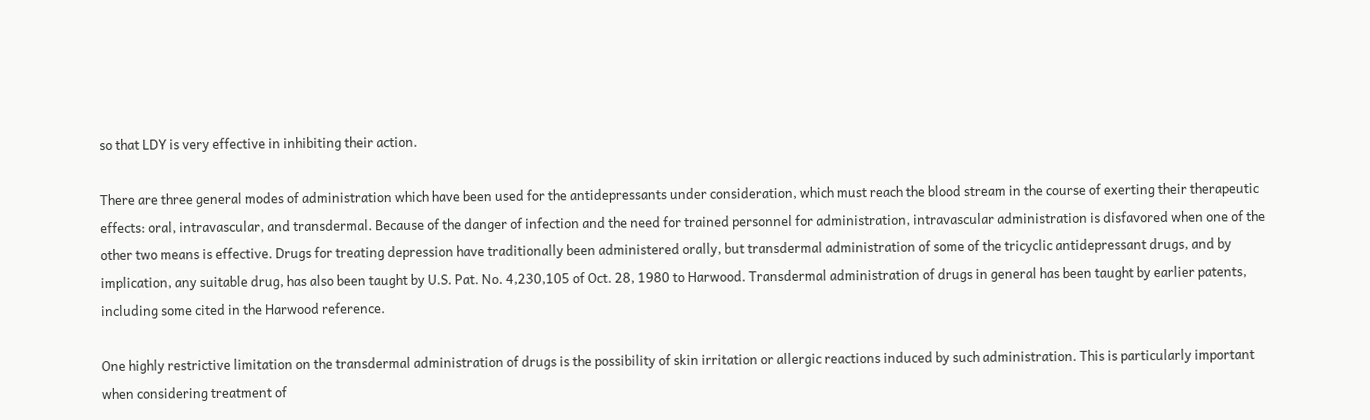so that LDY is very effective in inhibiting their action.

There are three general modes of administration which have been used for the antidepressants under consideration, which must reach the blood stream in the course of exerting their therapeutic effects: oral, intravascular, and transdermal. Because of the danger of infection and the need for trained personnel for administration, intravascular administration is disfavored when one of the other two means is effective. Drugs for treating depression have traditionally been administered orally, but transdermal administration of some of the tricyclic antidepressant drugs, and by implication, any suitable drug, has also been taught by U.S. Pat. No. 4,230,105 of Oct. 28, 1980 to Harwood. Transdermal administration of drugs in general has been taught by earlier patents, including some cited in the Harwood reference.

One highly restrictive limitation on the transdermal administration of drugs is the possibility of skin irritation or allergic reactions induced by such administration. This is particularly important when considering treatment of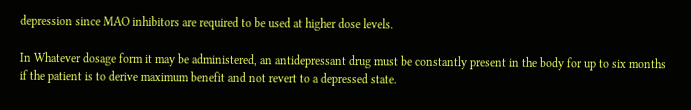depression since MAO inhibitors are required to be used at higher dose levels.

In Whatever dosage form it may be administered, an antidepressant drug must be constantly present in the body for up to six months if the patient is to derive maximum benefit and not revert to a depressed state.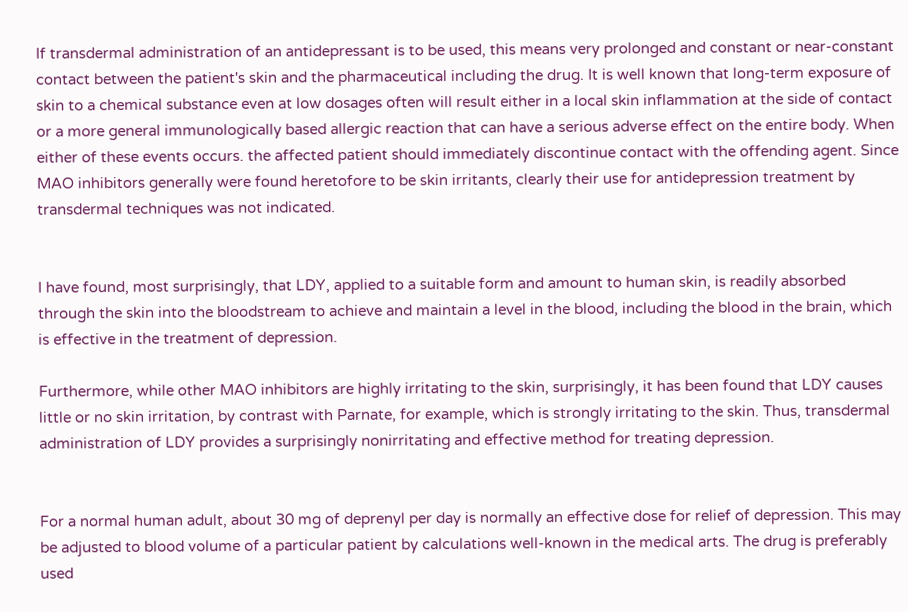If transdermal administration of an antidepressant is to be used, this means very prolonged and constant or near-constant contact between the patient's skin and the pharmaceutical including the drug. It is well known that long-term exposure of skin to a chemical substance even at low dosages often will result either in a local skin inflammation at the side of contact or a more general immunologically based allergic reaction that can have a serious adverse effect on the entire body. When either of these events occurs. the affected patient should immediately discontinue contact with the offending agent. Since MAO inhibitors generally were found heretofore to be skin irritants, clearly their use for antidepression treatment by transdermal techniques was not indicated.


I have found, most surprisingly, that LDY, applied to a suitable form and amount to human skin, is readily absorbed through the skin into the bloodstream to achieve and maintain a level in the blood, including the blood in the brain, which is effective in the treatment of depression.

Furthermore, while other MAO inhibitors are highly irritating to the skin, surprisingly, it has been found that LDY causes little or no skin irritation, by contrast with Parnate, for example, which is strongly irritating to the skin. Thus, transdermal administration of LDY provides a surprisingly nonirritating and effective method for treating depression.


For a normal human adult, about 30 mg of deprenyl per day is normally an effective dose for relief of depression. This may be adjusted to blood volume of a particular patient by calculations well-known in the medical arts. The drug is preferably used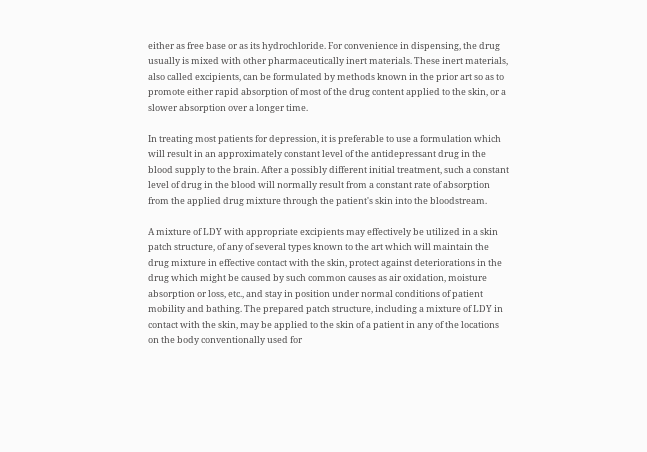either as free base or as its hydrochloride. For convenience in dispensing, the drug usually is mixed with other pharmaceutically inert materials. These inert materials, also called excipients, can be formulated by methods known in the prior art so as to promote either rapid absorption of most of the drug content applied to the skin, or a slower absorption over a longer time.

In treating most patients for depression, it is preferable to use a formulation which will result in an approximately constant level of the antidepressant drug in the blood supply to the brain. After a possibly different initial treatment, such a constant level of drug in the blood will normally result from a constant rate of absorption from the applied drug mixture through the patient's skin into the bloodstream.

A mixture of LDY with appropriate excipients may effectively be utilized in a skin patch structure, of any of several types known to the art which will maintain the drug mixture in effective contact with the skin, protect against deteriorations in the drug which might be caused by such common causes as air oxidation, moisture absorption or loss, etc., and stay in position under normal conditions of patient mobility and bathing. The prepared patch structure, including a mixture of LDY in contact with the skin, may be applied to the skin of a patient in any of the locations on the body conventionally used for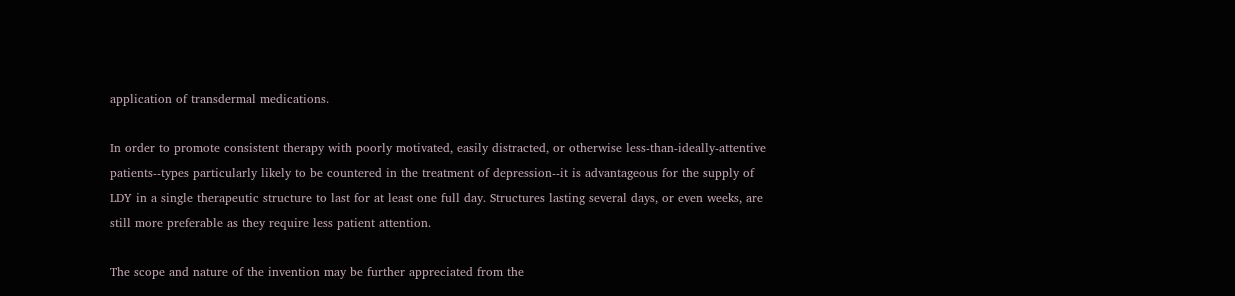application of transdermal medications.

In order to promote consistent therapy with poorly motivated, easily distracted, or otherwise less-than-ideally-attentive patients--types particularly likely to be countered in the treatment of depression--it is advantageous for the supply of LDY in a single therapeutic structure to last for at least one full day. Structures lasting several days, or even weeks, are still more preferable as they require less patient attention.

The scope and nature of the invention may be further appreciated from the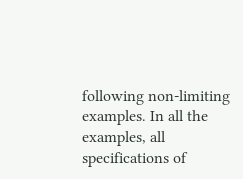following non-limiting examples. In all the examples, all specifications of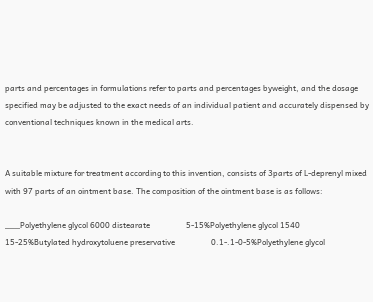parts and percentages in formulations refer to parts and percentages byweight, and the dosage specified may be adjusted to the exact needs of an individual patient and accurately dispensed by conventional techniques known in the medical arts.


A suitable mixture for treatment according to this invention, consists of 3parts of L-deprenyl mixed with 97 parts of an ointment base. The composition of the ointment base is as follows:

___Polyethylene glycol 6000 distearate                  5-15%Polyethylene glycol 1540                  15-25%Butylated hydroxytoluene preservative                  0.1-.1-0-5%Polyethylene glycol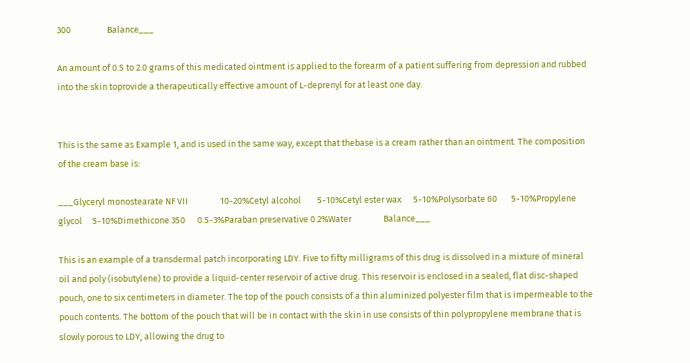300                  Balance___

An amount of 0.5 to 2.0 grams of this medicated ointment is applied to the forearm of a patient suffering from depression and rubbed into the skin toprovide a therapeutically effective amount of L-deprenyl for at least one day.


This is the same as Example 1, and is used in the same way, except that thebase is a cream rather than an ointment. The composition of the cream base is:

___Glyceryl monostearate NF VII                10-20%Cetyl alcohol        5-10%Cetyl ester wax      5-10%Polysorbate 60       5-10%Propylene glycol     5-10%Dimethicone 350      0.5-3%Paraban preservative 0.2%Water                Balance___

This is an example of a transdermal patch incorporating LDY. Five to fifty milligrams of this drug is dissolved in a mixture of mineral oil and poly (isobutylene) to provide a liquid-center reservoir of active drug. This reservoir is enclosed in a sealed, flat disc-shaped pouch, one to six centimeters in diameter. The top of the pouch consists of a thin aluminized polyester film that is impermeable to the pouch contents. The bottom of the pouch that will be in contact with the skin in use consists of thin polypropylene membrane that is slowly porous to LDY, allowing the drug to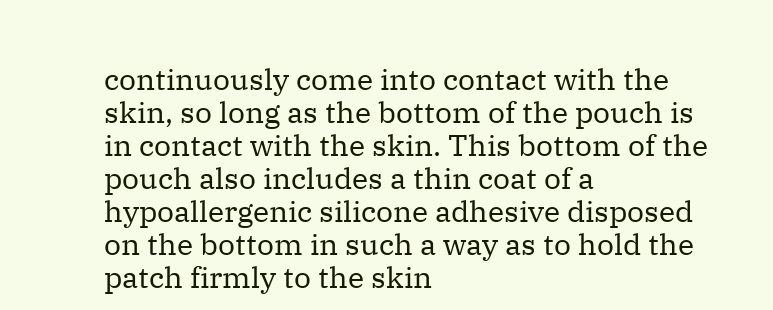continuously come into contact with the skin, so long as the bottom of the pouch is in contact with the skin. This bottom of the pouch also includes a thin coat of a hypoallergenic silicone adhesive disposed on the bottom in such a way as to hold the patch firmly to the skin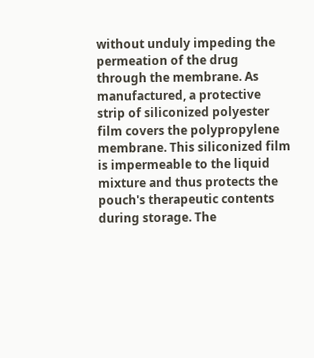without unduly impeding the permeation of the drug through the membrane. As manufactured, a protective strip of siliconized polyester film covers the polypropylene membrane. This siliconized film is impermeable to the liquid mixture and thus protects the pouch's therapeutic contents during storage. The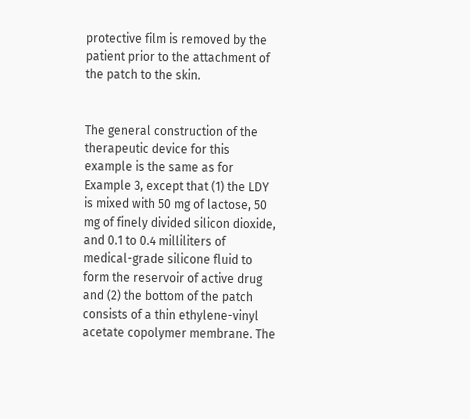protective film is removed by the patient prior to the attachment of the patch to the skin.


The general construction of the therapeutic device for this example is the same as for Example 3, except that (1) the LDY is mixed with 50 mg of lactose, 50 mg of finely divided silicon dioxide, and 0.1 to 0.4 milliliters of medical-grade silicone fluid to form the reservoir of active drug and (2) the bottom of the patch consists of a thin ethylene-vinyl acetate copolymer membrane. The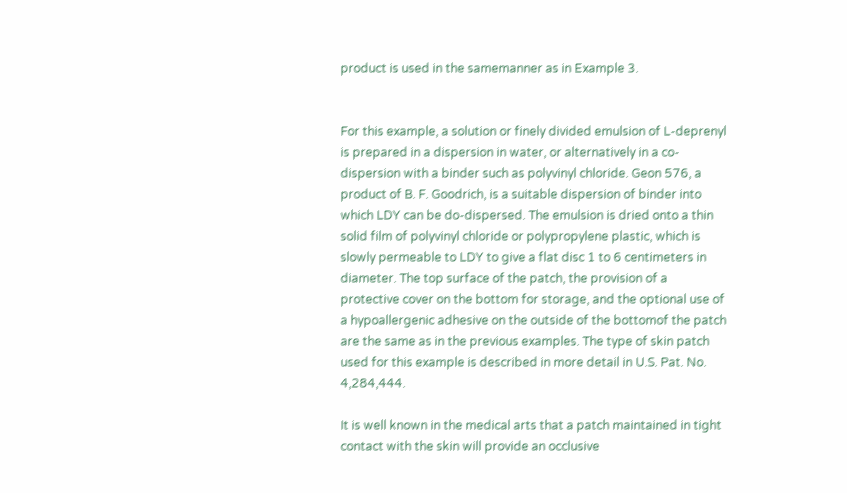product is used in the samemanner as in Example 3.


For this example, a solution or finely divided emulsion of L-deprenyl is prepared in a dispersion in water, or alternatively in a co-dispersion with a binder such as polyvinyl chloride. Geon 576, a product of B. F. Goodrich, is a suitable dispersion of binder into which LDY can be do-dispersed. The emulsion is dried onto a thin solid film of polyvinyl chloride or polypropylene plastic, which is slowly permeable to LDY to give a flat disc 1 to 6 centimeters in diameter. The top surface of the patch, the provision of a protective cover on the bottom for storage, and the optional use of a hypoallergenic adhesive on the outside of the bottomof the patch are the same as in the previous examples. The type of skin patch used for this example is described in more detail in U.S. Pat. No. 4,284,444.

It is well known in the medical arts that a patch maintained in tight contact with the skin will provide an occlusive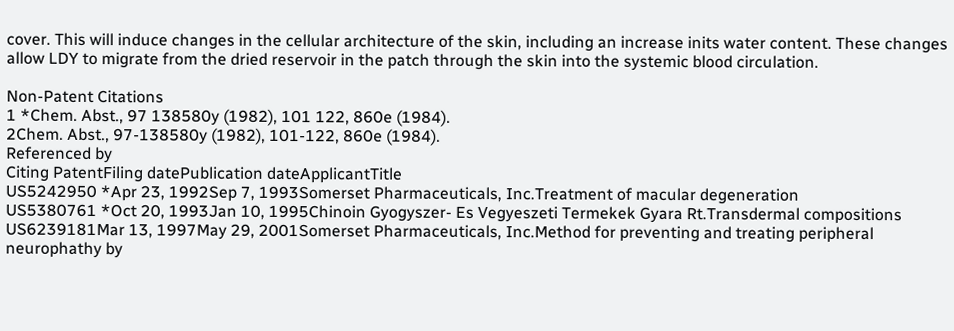cover. This will induce changes in the cellular architecture of the skin, including an increase inits water content. These changes allow LDY to migrate from the dried reservoir in the patch through the skin into the systemic blood circulation.

Non-Patent Citations
1 *Chem. Abst., 97 138580y (1982), 101 122, 860e (1984).
2Chem. Abst., 97-138580y (1982), 101-122, 860e (1984).
Referenced by
Citing PatentFiling datePublication dateApplicantTitle
US5242950 *Apr 23, 1992Sep 7, 1993Somerset Pharmaceuticals, Inc.Treatment of macular degeneration
US5380761 *Oct 20, 1993Jan 10, 1995Chinoin Gyogyszer- Es Vegyeszeti Termekek Gyara Rt.Transdermal compositions
US6239181Mar 13, 1997May 29, 2001Somerset Pharmaceuticals, Inc.Method for preventing and treating peripheral neurophathy by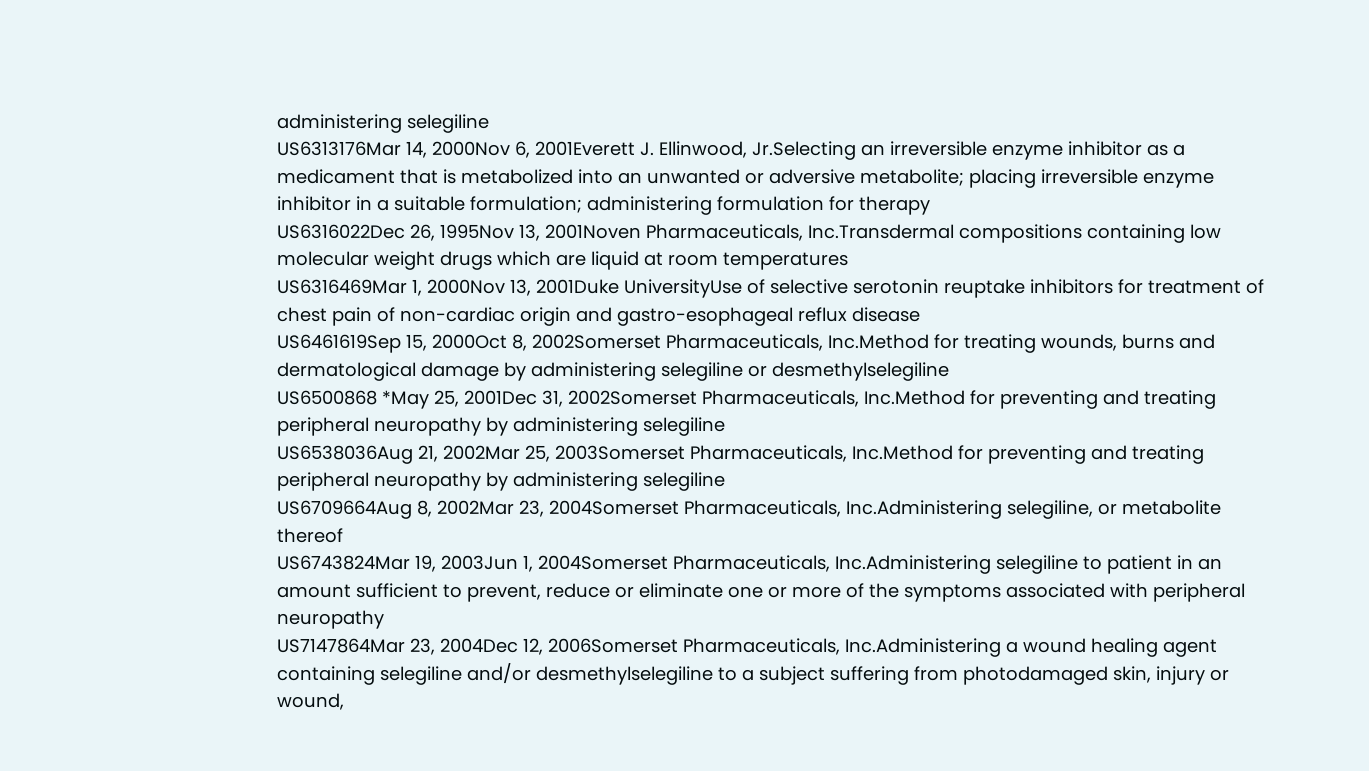administering selegiline
US6313176Mar 14, 2000Nov 6, 2001Everett J. Ellinwood, Jr.Selecting an irreversible enzyme inhibitor as a medicament that is metabolized into an unwanted or adversive metabolite; placing irreversible enzyme inhibitor in a suitable formulation; administering formulation for therapy
US6316022Dec 26, 1995Nov 13, 2001Noven Pharmaceuticals, Inc.Transdermal compositions containing low molecular weight drugs which are liquid at room temperatures
US6316469Mar 1, 2000Nov 13, 2001Duke UniversityUse of selective serotonin reuptake inhibitors for treatment of chest pain of non-cardiac origin and gastro-esophageal reflux disease
US6461619Sep 15, 2000Oct 8, 2002Somerset Pharmaceuticals, Inc.Method for treating wounds, burns and dermatological damage by administering selegiline or desmethylselegiline
US6500868 *May 25, 2001Dec 31, 2002Somerset Pharmaceuticals, Inc.Method for preventing and treating peripheral neuropathy by administering selegiline
US6538036Aug 21, 2002Mar 25, 2003Somerset Pharmaceuticals, Inc.Method for preventing and treating peripheral neuropathy by administering selegiline
US6709664Aug 8, 2002Mar 23, 2004Somerset Pharmaceuticals, Inc.Administering selegiline, or metabolite thereof
US6743824Mar 19, 2003Jun 1, 2004Somerset Pharmaceuticals, Inc.Administering selegiline to patient in an amount sufficient to prevent, reduce or eliminate one or more of the symptoms associated with peripheral neuropathy
US7147864Mar 23, 2004Dec 12, 2006Somerset Pharmaceuticals, Inc.Administering a wound healing agent containing selegiline and/or desmethylselegiline to a subject suffering from photodamaged skin, injury or wound,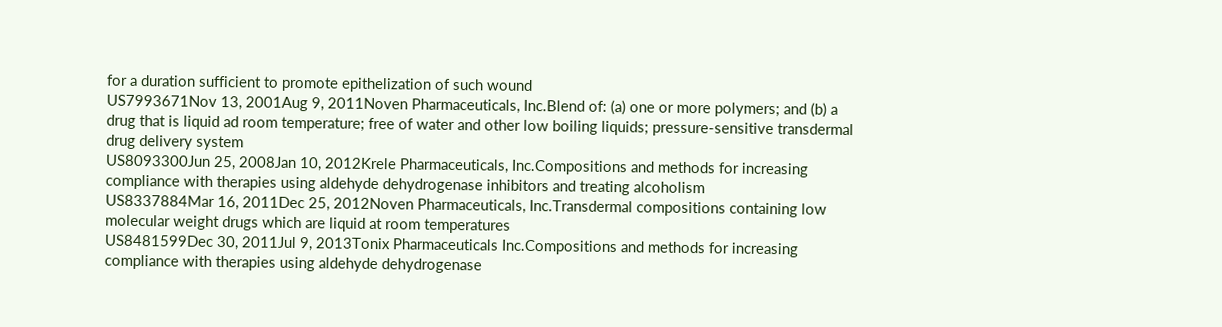for a duration sufficient to promote epithelization of such wound
US7993671Nov 13, 2001Aug 9, 2011Noven Pharmaceuticals, Inc.Blend of: (a) one or more polymers; and (b) a drug that is liquid ad room temperature; free of water and other low boiling liquids; pressure-sensitive transdermal drug delivery system
US8093300Jun 25, 2008Jan 10, 2012Krele Pharmaceuticals, Inc.Compositions and methods for increasing compliance with therapies using aldehyde dehydrogenase inhibitors and treating alcoholism
US8337884Mar 16, 2011Dec 25, 2012Noven Pharmaceuticals, Inc.Transdermal compositions containing low molecular weight drugs which are liquid at room temperatures
US8481599Dec 30, 2011Jul 9, 2013Tonix Pharmaceuticals Inc.Compositions and methods for increasing compliance with therapies using aldehyde dehydrogenase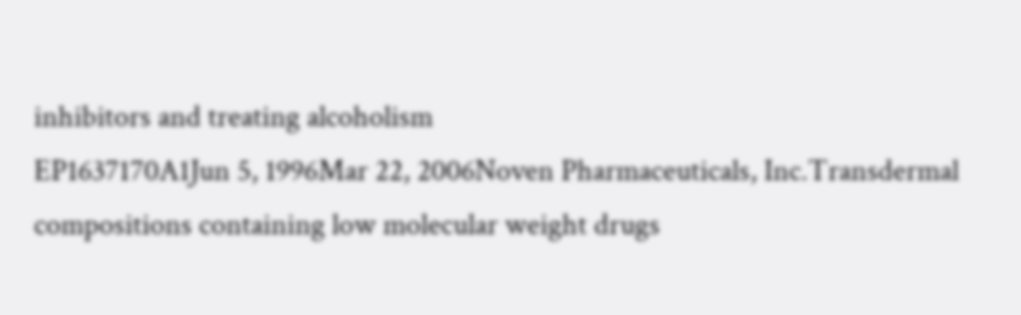inhibitors and treating alcoholism
EP1637170A1Jun 5, 1996Mar 22, 2006Noven Pharmaceuticals, Inc.Transdermal compositions containing low molecular weight drugs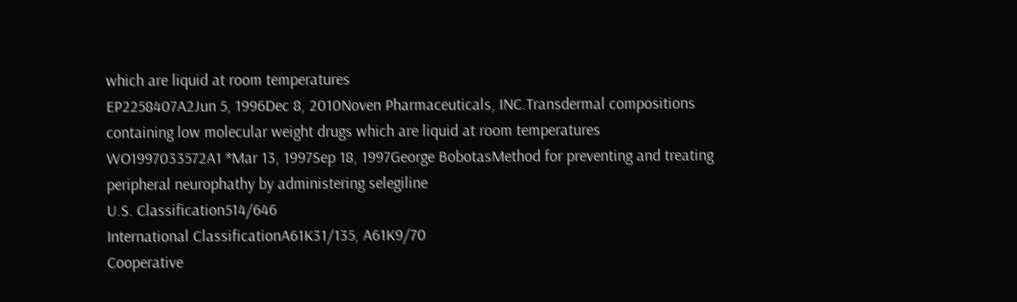which are liquid at room temperatures
EP2258407A2Jun 5, 1996Dec 8, 2010Noven Pharmaceuticals, INC.Transdermal compositions containing low molecular weight drugs which are liquid at room temperatures
WO1997033572A1 *Mar 13, 1997Sep 18, 1997George BobotasMethod for preventing and treating peripheral neurophathy by administering selegiline
U.S. Classification514/646
International ClassificationA61K31/135, A61K9/70
Cooperative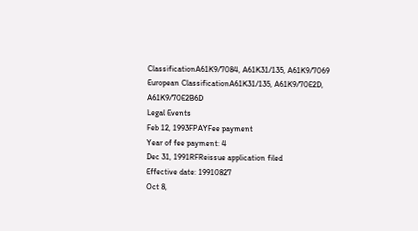ClassificationA61K9/7084, A61K31/135, A61K9/7069
European ClassificationA61K31/135, A61K9/70E2D, A61K9/70E2B6D
Legal Events
Feb 12, 1993FPAYFee payment
Year of fee payment: 4
Dec 31, 1991RFReissue application filed
Effective date: 19910827
Oct 8,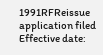1991RFReissue application filed
Effective date: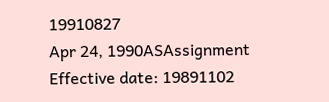19910827
Apr 24, 1990ASAssignment
Effective date: 19891102